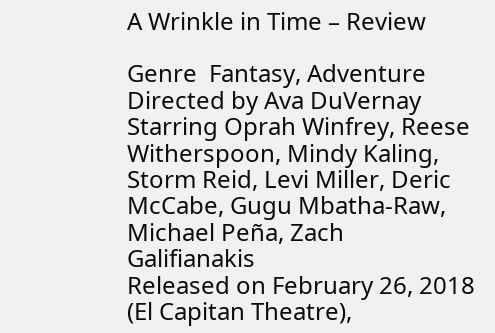A Wrinkle in Time – Review

Genre  Fantasy, Adventure
Directed by Ava DuVernay
Starring Oprah Winfrey, Reese Witherspoon, Mindy Kaling, Storm Reid, Levi Miller, Deric McCabe, Gugu Mbatha-Raw, Michael Peña, Zach Galifianakis
Released on February 26, 2018 (El Capitan Theatre),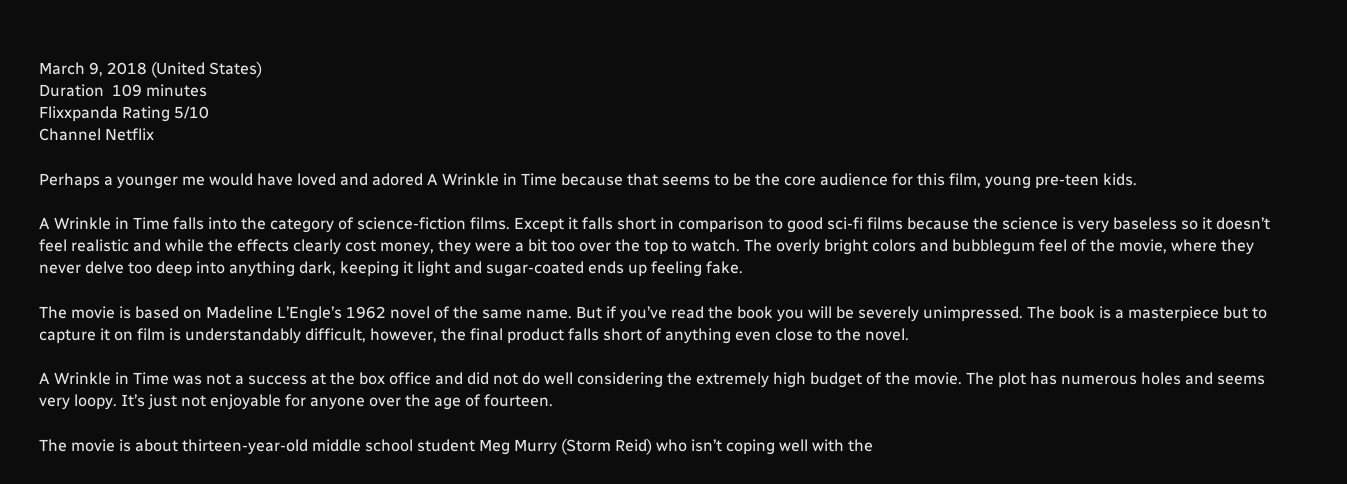March 9, 2018 (United States)
Duration  109 minutes
Flixxpanda Rating 5/10
Channel Netflix

Perhaps a younger me would have loved and adored A Wrinkle in Time because that seems to be the core audience for this film, young pre-teen kids.

A Wrinkle in Time falls into the category of science-fiction films. Except it falls short in comparison to good sci-fi films because the science is very baseless so it doesn’t feel realistic and while the effects clearly cost money, they were a bit too over the top to watch. The overly bright colors and bubblegum feel of the movie, where they never delve too deep into anything dark, keeping it light and sugar-coated ends up feeling fake.

The movie is based on Madeline L’Engle’s 1962 novel of the same name. But if you’ve read the book you will be severely unimpressed. The book is a masterpiece but to capture it on film is understandably difficult, however, the final product falls short of anything even close to the novel.

A Wrinkle in Time was not a success at the box office and did not do well considering the extremely high budget of the movie. The plot has numerous holes and seems very loopy. It’s just not enjoyable for anyone over the age of fourteen.

The movie is about thirteen-year-old middle school student Meg Murry (Storm Reid) who isn’t coping well with the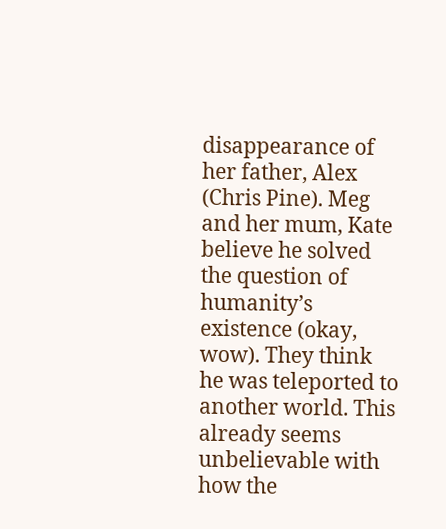disappearance of her father, Alex (Chris Pine). Meg and her mum, Kate believe he solved the question of humanity’s existence (okay, wow). They think he was teleported to another world. This already seems unbelievable with how the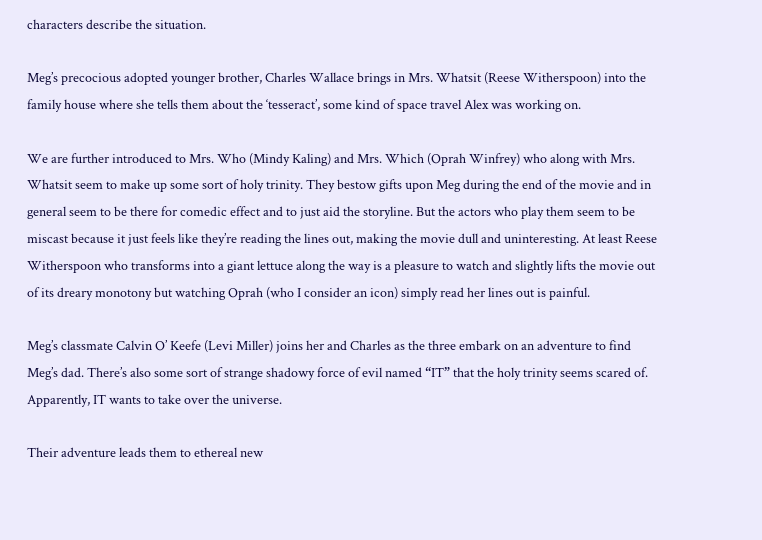characters describe the situation.

Meg’s precocious adopted younger brother, Charles Wallace brings in Mrs. Whatsit (Reese Witherspoon) into the family house where she tells them about the ‘tesseract’, some kind of space travel Alex was working on.

We are further introduced to Mrs. Who (Mindy Kaling) and Mrs. Which (Oprah Winfrey) who along with Mrs. Whatsit seem to make up some sort of holy trinity. They bestow gifts upon Meg during the end of the movie and in general seem to be there for comedic effect and to just aid the storyline. But the actors who play them seem to be miscast because it just feels like they’re reading the lines out, making the movie dull and uninteresting. At least Reese Witherspoon who transforms into a giant lettuce along the way is a pleasure to watch and slightly lifts the movie out of its dreary monotony but watching Oprah (who I consider an icon) simply read her lines out is painful.

Meg’s classmate Calvin O’ Keefe (Levi Miller) joins her and Charles as the three embark on an adventure to find Meg’s dad. There’s also some sort of strange shadowy force of evil named “IT” that the holy trinity seems scared of. Apparently, IT wants to take over the universe.

Their adventure leads them to ethereal new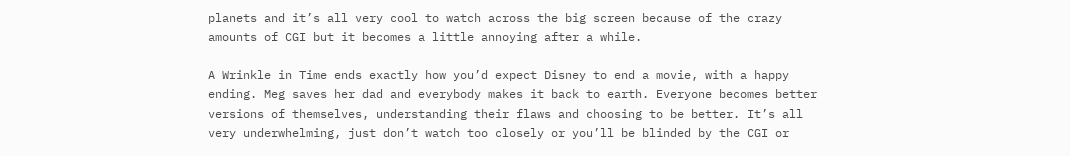planets and it’s all very cool to watch across the big screen because of the crazy amounts of CGI but it becomes a little annoying after a while.

A Wrinkle in Time ends exactly how you’d expect Disney to end a movie, with a happy ending. Meg saves her dad and everybody makes it back to earth. Everyone becomes better versions of themselves, understanding their flaws and choosing to be better. It’s all very underwhelming, just don’t watch too closely or you’ll be blinded by the CGI or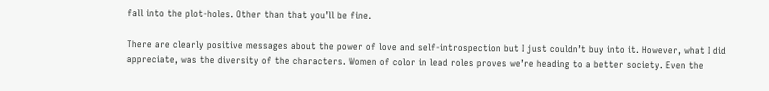fall into the plot-holes. Other than that you’ll be fine.

There are clearly positive messages about the power of love and self-introspection but I just couldn’t buy into it. However, what I did appreciate, was the diversity of the characters. Women of color in lead roles proves we’re heading to a better society. Even the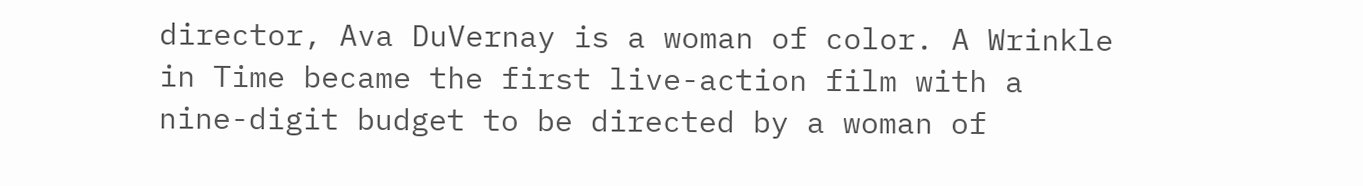director, Ava DuVernay is a woman of color. A Wrinkle in Time became the first live-action film with a nine-digit budget to be directed by a woman of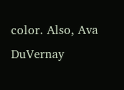color. Also, Ava DuVernay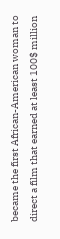became the first African-American woman to direct a film that earned at least 100$ million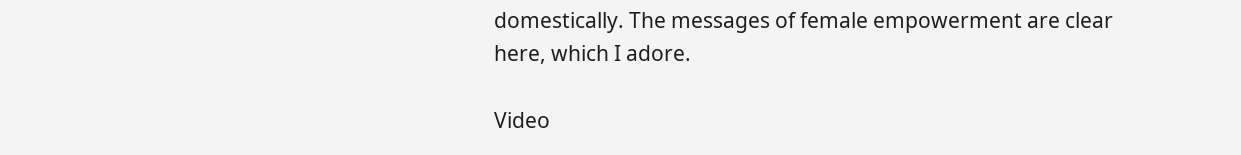domestically. The messages of female empowerment are clear here, which I adore.

Video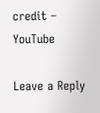credit – YouTube

Leave a Reply